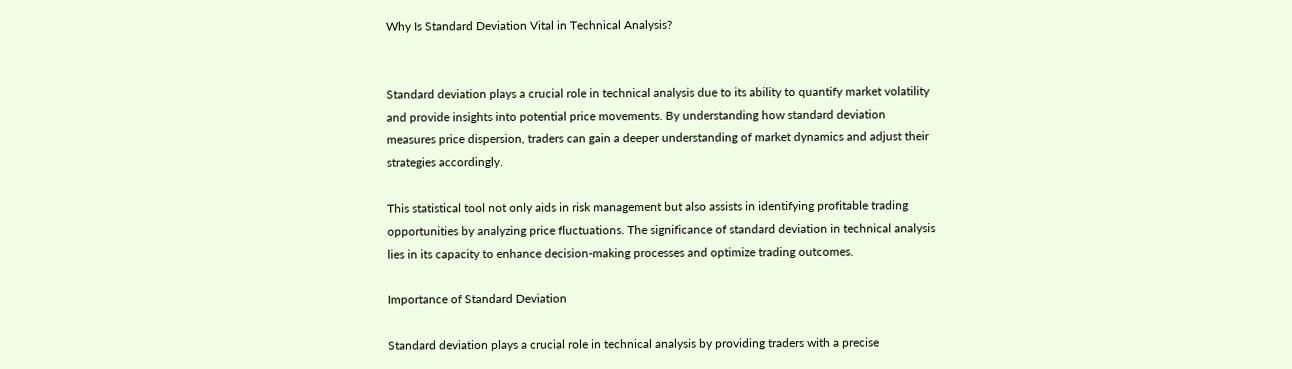Why Is Standard Deviation Vital in Technical Analysis?


Standard deviation plays a crucial role in technical analysis due to its ability to quantify market volatility and provide insights into potential price movements. By understanding how standard deviation measures price dispersion, traders can gain a deeper understanding of market dynamics and adjust their strategies accordingly.

This statistical tool not only aids in risk management but also assists in identifying profitable trading opportunities by analyzing price fluctuations. The significance of standard deviation in technical analysis lies in its capacity to enhance decision-making processes and optimize trading outcomes.

Importance of Standard Deviation

Standard deviation plays a crucial role in technical analysis by providing traders with a precise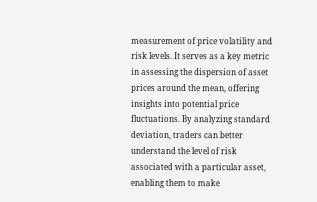measurement of price volatility and risk levels. It serves as a key metric in assessing the dispersion of asset prices around the mean, offering insights into potential price fluctuations. By analyzing standard deviation, traders can better understand the level of risk associated with a particular asset, enabling them to make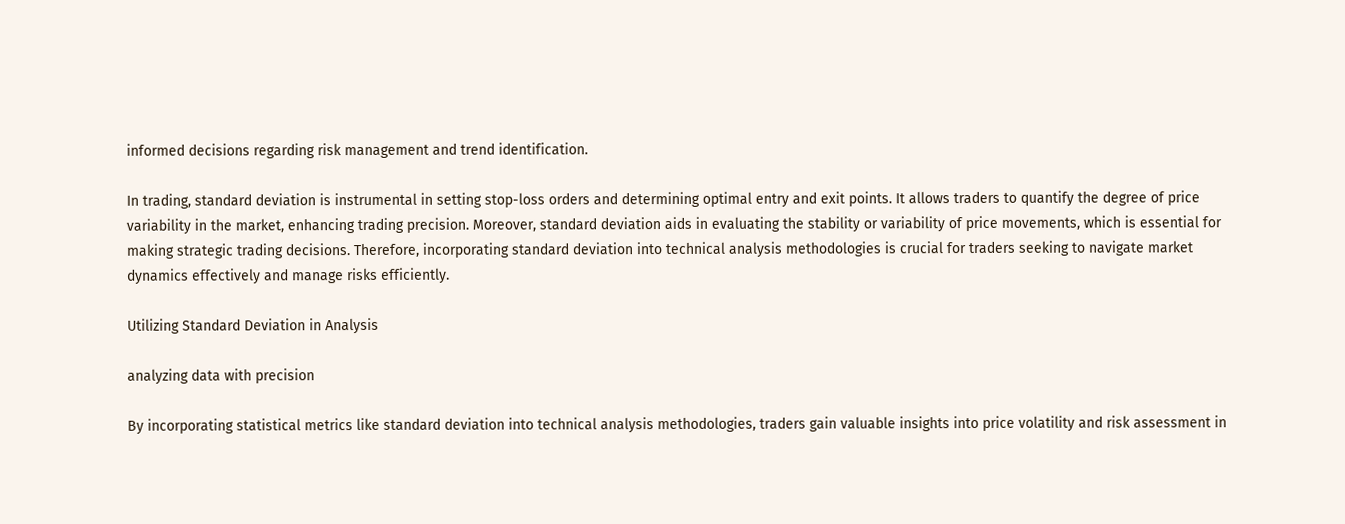informed decisions regarding risk management and trend identification.

In trading, standard deviation is instrumental in setting stop-loss orders and determining optimal entry and exit points. It allows traders to quantify the degree of price variability in the market, enhancing trading precision. Moreover, standard deviation aids in evaluating the stability or variability of price movements, which is essential for making strategic trading decisions. Therefore, incorporating standard deviation into technical analysis methodologies is crucial for traders seeking to navigate market dynamics effectively and manage risks efficiently.

Utilizing Standard Deviation in Analysis

analyzing data with precision

By incorporating statistical metrics like standard deviation into technical analysis methodologies, traders gain valuable insights into price volatility and risk assessment in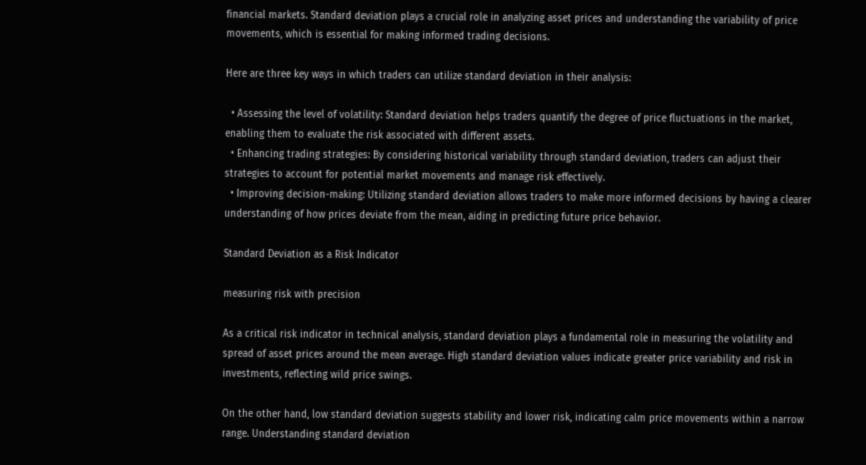financial markets. Standard deviation plays a crucial role in analyzing asset prices and understanding the variability of price movements, which is essential for making informed trading decisions.

Here are three key ways in which traders can utilize standard deviation in their analysis:

  • Assessing the level of volatility: Standard deviation helps traders quantify the degree of price fluctuations in the market, enabling them to evaluate the risk associated with different assets.
  • Enhancing trading strategies: By considering historical variability through standard deviation, traders can adjust their strategies to account for potential market movements and manage risk effectively.
  • Improving decision-making: Utilizing standard deviation allows traders to make more informed decisions by having a clearer understanding of how prices deviate from the mean, aiding in predicting future price behavior.

Standard Deviation as a Risk Indicator

measuring risk with precision

As a critical risk indicator in technical analysis, standard deviation plays a fundamental role in measuring the volatility and spread of asset prices around the mean average. High standard deviation values indicate greater price variability and risk in investments, reflecting wild price swings.

On the other hand, low standard deviation suggests stability and lower risk, indicating calm price movements within a narrow range. Understanding standard deviation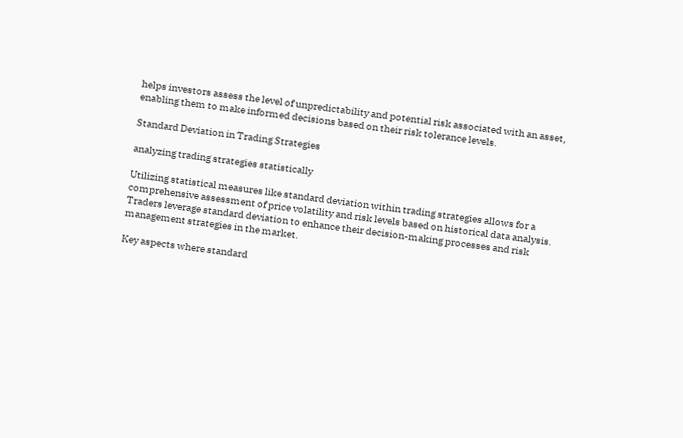helps investors assess the level of unpredictability and potential risk associated with an asset, enabling them to make informed decisions based on their risk tolerance levels.

Standard Deviation in Trading Strategies

analyzing trading strategies statistically

Utilizing statistical measures like standard deviation within trading strategies allows for a comprehensive assessment of price volatility and risk levels based on historical data analysis. Traders leverage standard deviation to enhance their decision-making processes and risk management strategies in the market.

Key aspects where standard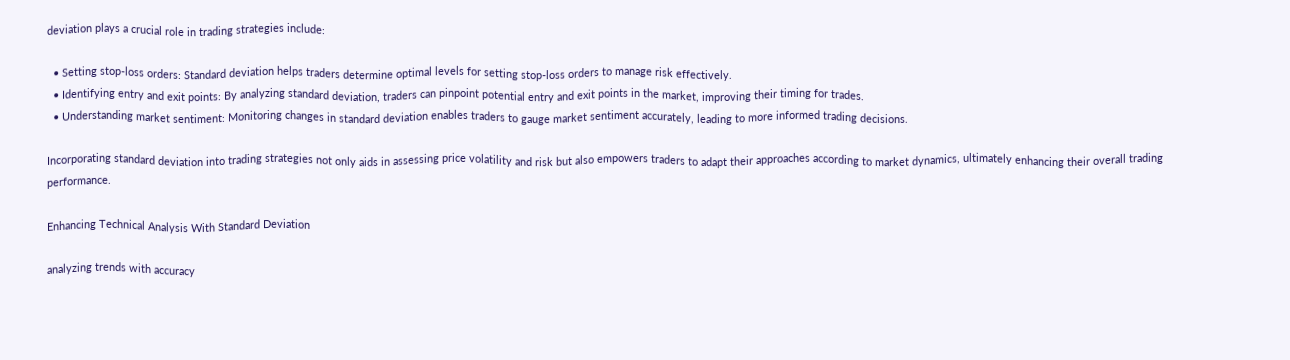deviation plays a crucial role in trading strategies include:

  • Setting stop-loss orders: Standard deviation helps traders determine optimal levels for setting stop-loss orders to manage risk effectively.
  • Identifying entry and exit points: By analyzing standard deviation, traders can pinpoint potential entry and exit points in the market, improving their timing for trades.
  • Understanding market sentiment: Monitoring changes in standard deviation enables traders to gauge market sentiment accurately, leading to more informed trading decisions.

Incorporating standard deviation into trading strategies not only aids in assessing price volatility and risk but also empowers traders to adapt their approaches according to market dynamics, ultimately enhancing their overall trading performance.

Enhancing Technical Analysis With Standard Deviation

analyzing trends with accuracy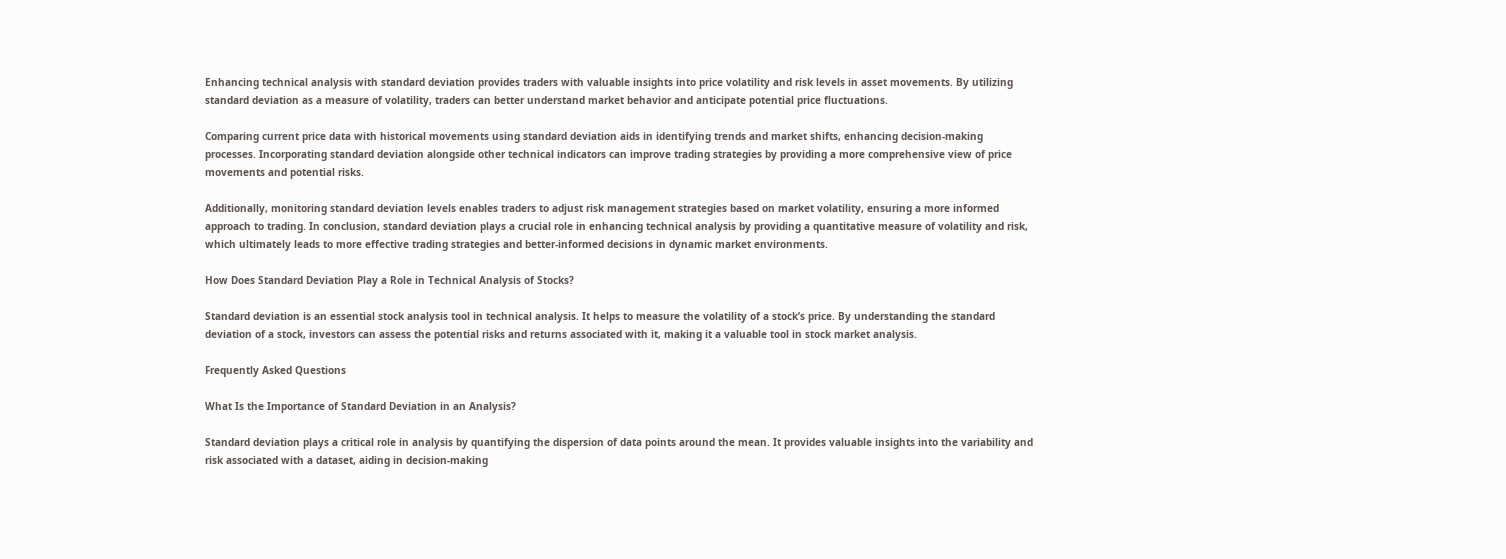Enhancing technical analysis with standard deviation provides traders with valuable insights into price volatility and risk levels in asset movements. By utilizing standard deviation as a measure of volatility, traders can better understand market behavior and anticipate potential price fluctuations.

Comparing current price data with historical movements using standard deviation aids in identifying trends and market shifts, enhancing decision-making processes. Incorporating standard deviation alongside other technical indicators can improve trading strategies by providing a more comprehensive view of price movements and potential risks.

Additionally, monitoring standard deviation levels enables traders to adjust risk management strategies based on market volatility, ensuring a more informed approach to trading. In conclusion, standard deviation plays a crucial role in enhancing technical analysis by providing a quantitative measure of volatility and risk, which ultimately leads to more effective trading strategies and better-informed decisions in dynamic market environments.

How Does Standard Deviation Play a Role in Technical Analysis of Stocks?

Standard deviation is an essential stock analysis tool in technical analysis. It helps to measure the volatility of a stock’s price. By understanding the standard deviation of a stock, investors can assess the potential risks and returns associated with it, making it a valuable tool in stock market analysis.

Frequently Asked Questions

What Is the Importance of Standard Deviation in an Analysis?

Standard deviation plays a critical role in analysis by quantifying the dispersion of data points around the mean. It provides valuable insights into the variability and risk associated with a dataset, aiding in decision-making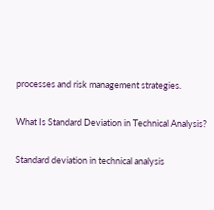processes and risk management strategies.

What Is Standard Deviation in Technical Analysis?

Standard deviation in technical analysis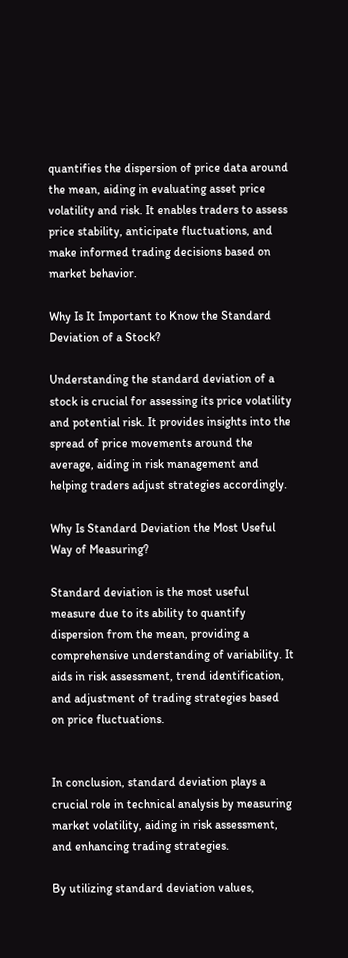quantifies the dispersion of price data around the mean, aiding in evaluating asset price volatility and risk. It enables traders to assess price stability, anticipate fluctuations, and make informed trading decisions based on market behavior.

Why Is It Important to Know the Standard Deviation of a Stock?

Understanding the standard deviation of a stock is crucial for assessing its price volatility and potential risk. It provides insights into the spread of price movements around the average, aiding in risk management and helping traders adjust strategies accordingly.

Why Is Standard Deviation the Most Useful Way of Measuring?

Standard deviation is the most useful measure due to its ability to quantify dispersion from the mean, providing a comprehensive understanding of variability. It aids in risk assessment, trend identification, and adjustment of trading strategies based on price fluctuations.


In conclusion, standard deviation plays a crucial role in technical analysis by measuring market volatility, aiding in risk assessment, and enhancing trading strategies.

By utilizing standard deviation values,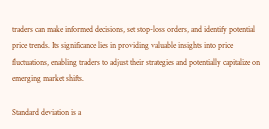traders can make informed decisions, set stop-loss orders, and identify potential price trends. Its significance lies in providing valuable insights into price fluctuations, enabling traders to adjust their strategies and potentially capitalize on emerging market shifts.

Standard deviation is a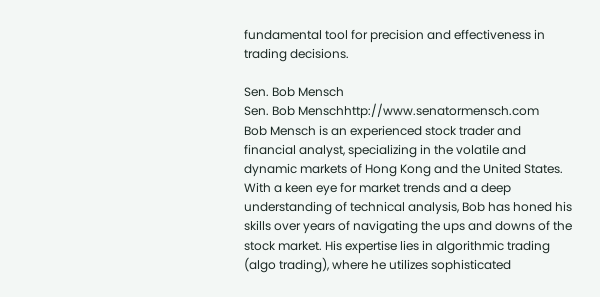fundamental tool for precision and effectiveness in trading decisions.

Sen. Bob Mensch
Sen. Bob Menschhttp://www.senatormensch.com
Bob Mensch is an experienced stock trader and financial analyst, specializing in the volatile and dynamic markets of Hong Kong and the United States. With a keen eye for market trends and a deep understanding of technical analysis, Bob has honed his skills over years of navigating the ups and downs of the stock market. His expertise lies in algorithmic trading (algo trading), where he utilizes sophisticated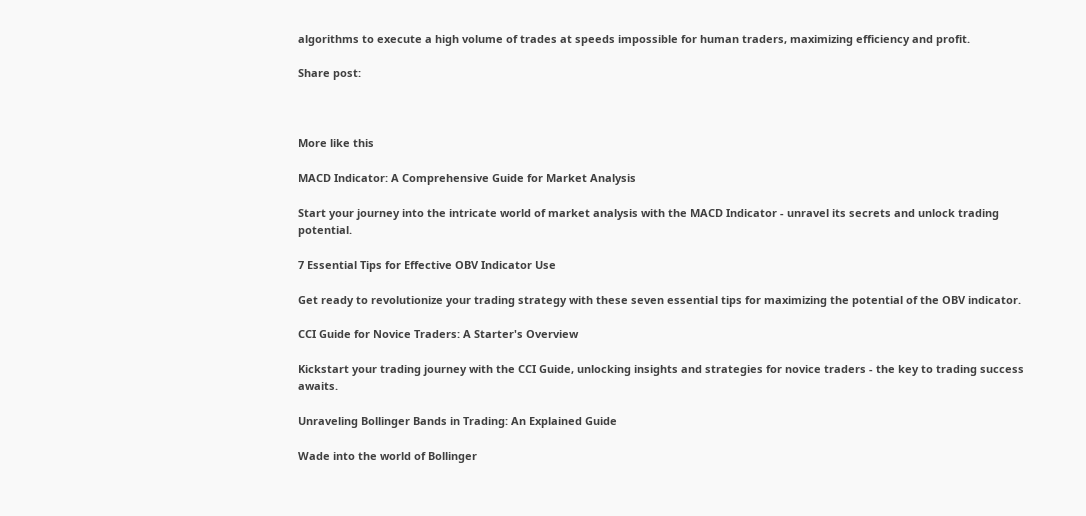algorithms to execute a high volume of trades at speeds impossible for human traders, maximizing efficiency and profit.

Share post:



More like this

MACD Indicator: A Comprehensive Guide for Market Analysis

Start your journey into the intricate world of market analysis with the MACD Indicator - unravel its secrets and unlock trading potential.

7 Essential Tips for Effective OBV Indicator Use

Get ready to revolutionize your trading strategy with these seven essential tips for maximizing the potential of the OBV indicator.

CCI Guide for Novice Traders: A Starter's Overview

Kickstart your trading journey with the CCI Guide, unlocking insights and strategies for novice traders - the key to trading success awaits.

Unraveling Bollinger Bands in Trading: An Explained Guide

Wade into the world of Bollinger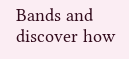Bands and discover how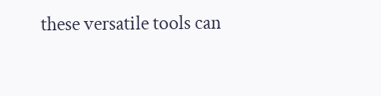these versatile tools can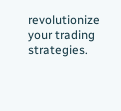revolutionize your trading strategies.